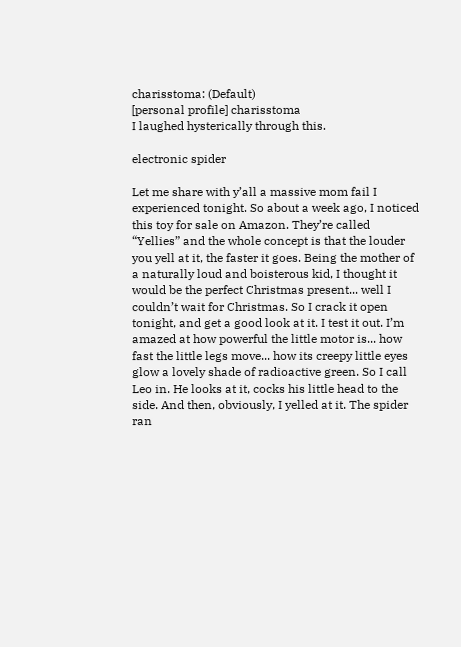charisstoma: (Default)
[personal profile] charisstoma
I laughed hysterically through this.

electronic spider

Let me share with y’all a massive mom fail I experienced tonight. So about a week ago, I noticed this toy for sale on Amazon. They’re called “Yellies” and the whole concept is that the louder you yell at it, the faster it goes. Being the mother of a naturally loud and boisterous kid, I thought it would be the perfect Christmas present... well I couldn’t wait for Christmas. So I crack it open tonight, and get a good look at it. I test it out. I’m amazed at how powerful the little motor is... how fast the little legs move... how its creepy little eyes glow a lovely shade of radioactive green. So I call Leo in. He looks at it, cocks his little head to the side. And then, obviously, I yelled at it. The spider ran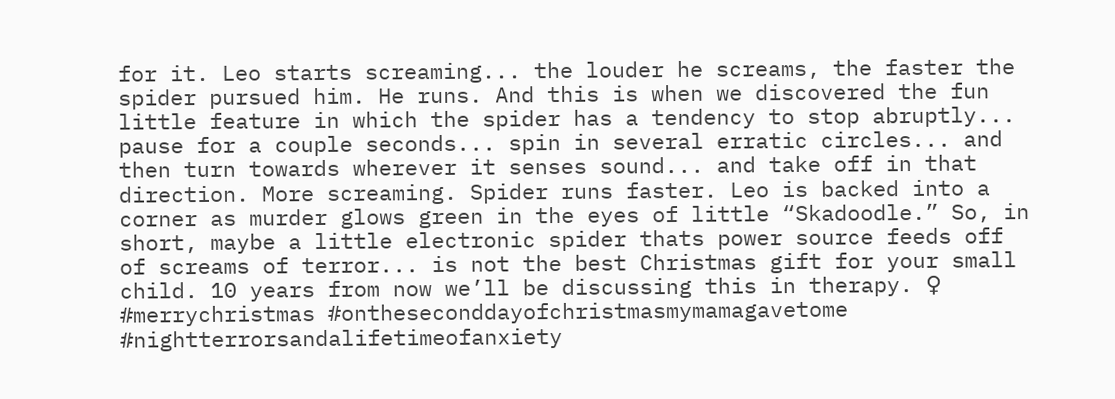for it. Leo starts screaming... the louder he screams, the faster the spider pursued him. He runs. And this is when we discovered the fun little feature in which the spider has a tendency to stop abruptly... pause for a couple seconds... spin in several erratic circles... and then turn towards wherever it senses sound... and take off in that direction. More screaming. Spider runs faster. Leo is backed into a corner as murder glows green in the eyes of little “Skadoodle.” So, in short, maybe a little electronic spider thats power source feeds off of screams of terror... is not the best Christmas gift for your small child. 10 years from now we’ll be discussing this in therapy. ♀ #merrychristmas #ontheseconddayofchristmasmymamagavetome #nightterrorsandalifetimeofanxiety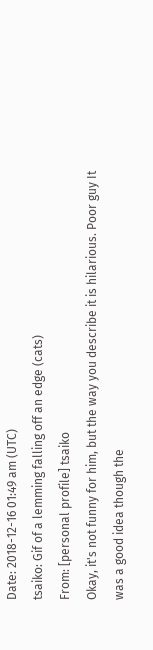Date: 2018-12-16 01:49 am (UTC)
tsaiko: Gif of a lemming falling off an edge (cats)
From: [personal profile] tsaiko
Okay, it's not funny for him, but the way you describe it is hilarious. Poor guy It was a good idea though the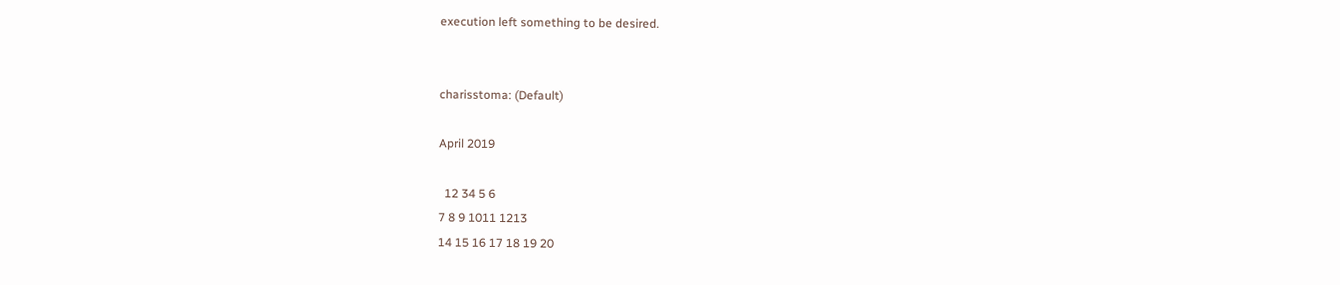execution left something to be desired.


charisstoma: (Default)

April 2019

  12 34 5 6
7 8 9 1011 1213
14 15 16 17 18 19 20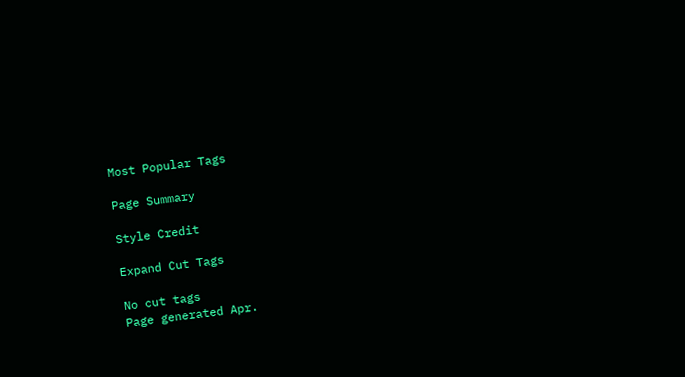Most Popular Tags

Page Summary

Style Credit

Expand Cut Tags

No cut tags
Page generated Apr.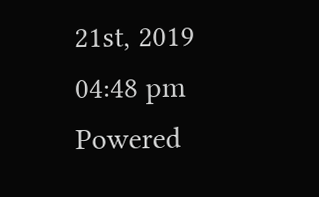21st, 2019 04:48 pm
Powered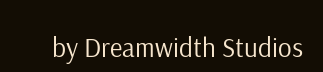by Dreamwidth Studios